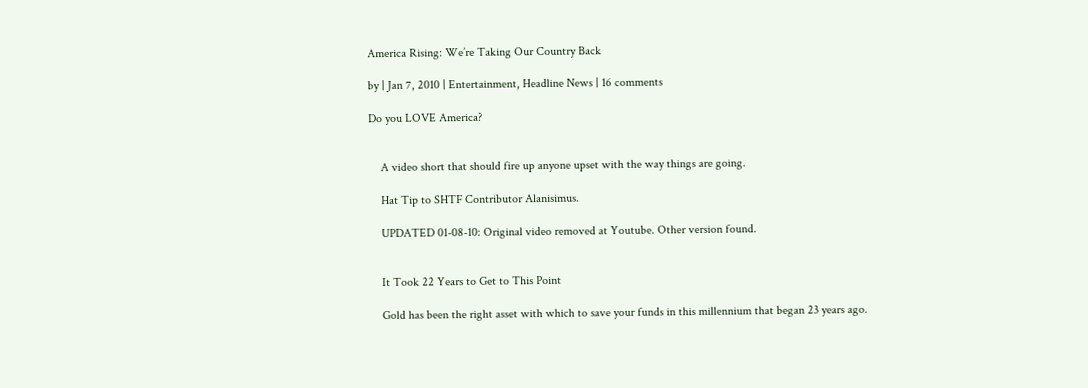America Rising: We’re Taking Our Country Back

by | Jan 7, 2010 | Entertainment, Headline News | 16 comments

Do you LOVE America?


    A video short that should fire up anyone upset with the way things are going.

    Hat Tip to SHTF Contributor Alanisimus.

    UPDATED 01-08-10: Original video removed at Youtube. Other version found.


    It Took 22 Years to Get to This Point

    Gold has been the right asset with which to save your funds in this millennium that began 23 years ago.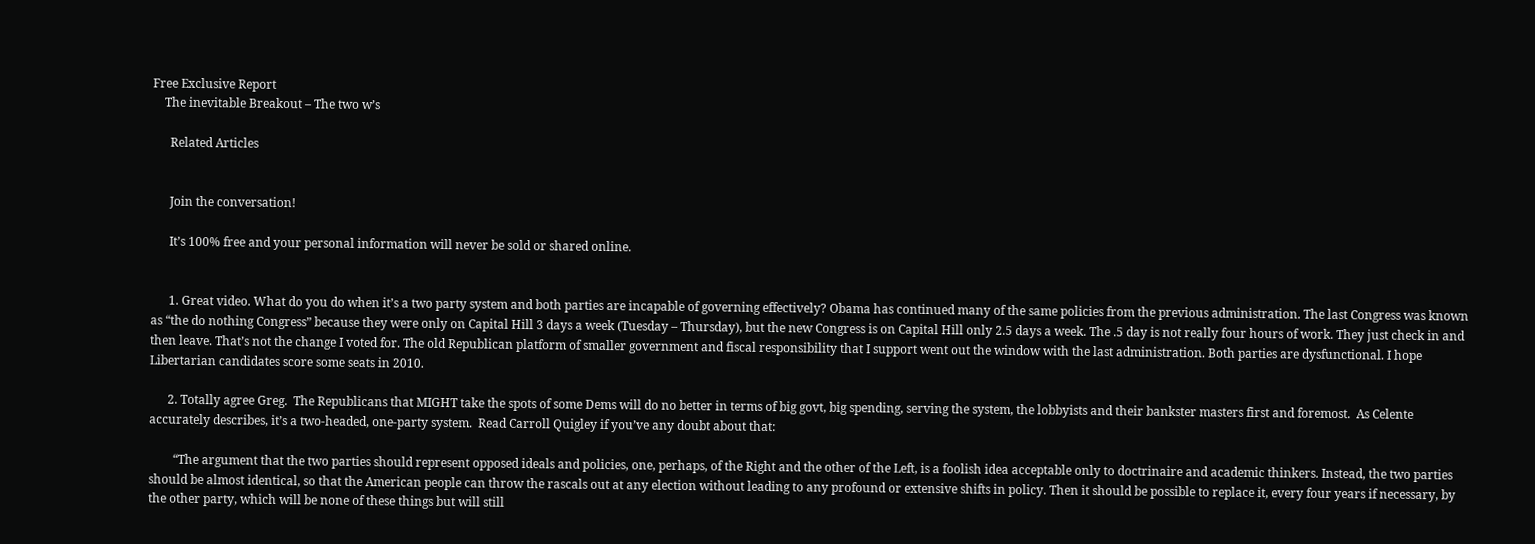Free Exclusive Report
    The inevitable Breakout – The two w’s

      Related Articles


      Join the conversation!

      It’s 100% free and your personal information will never be sold or shared online.


      1. Great video. What do you do when it’s a two party system and both parties are incapable of governing effectively? Obama has continued many of the same policies from the previous administration. The last Congress was known as “the do nothing Congress” because they were only on Capital Hill 3 days a week (Tuesday – Thursday), but the new Congress is on Capital Hill only 2.5 days a week. The .5 day is not really four hours of work. They just check in and then leave. That’s not the change I voted for. The old Republican platform of smaller government and fiscal responsibility that I support went out the window with the last administration. Both parties are dysfunctional. I hope Libertarian candidates score some seats in 2010.

      2. Totally agree Greg.  The Republicans that MIGHT take the spots of some Dems will do no better in terms of big govt, big spending, serving the system, the lobbyists and their bankster masters first and foremost.  As Celente accurately describes, it’s a two-headed, one-party system.  Read Carroll Quigley if you’ve any doubt about that:

        “The argument that the two parties should represent opposed ideals and policies, one, perhaps, of the Right and the other of the Left, is a foolish idea acceptable only to doctrinaire and academic thinkers. Instead, the two parties should be almost identical, so that the American people can throw the rascals out at any election without leading to any profound or extensive shifts in policy. Then it should be possible to replace it, every four years if necessary, by the other party, which will be none of these things but will still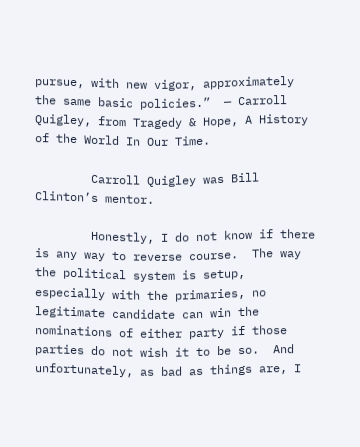pursue, with new vigor, approximately the same basic policies.”  — Carroll Quigley, from Tragedy & Hope, A History of the World In Our Time.

        Carroll Quigley was Bill Clinton’s mentor.

        Honestly, I do not know if there is any way to reverse course.  The way the political system is setup, especially with the primaries, no legitimate candidate can win the nominations of either party if those parties do not wish it to be so.  And unfortunately, as bad as things are, I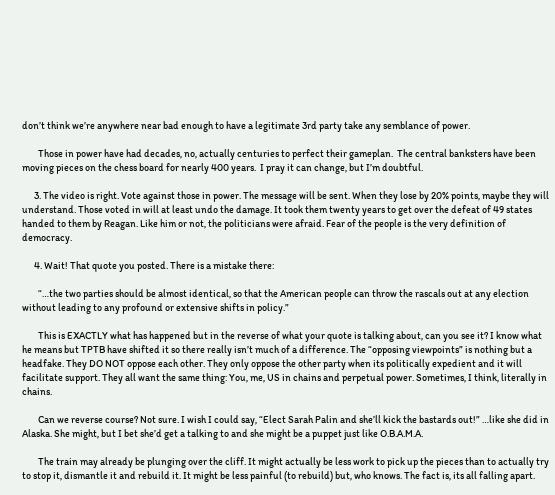don’t think we’re anywhere near bad enough to have a legitimate 3rd party take any semblance of power.

        Those in power have had decades, no, actually centuries to perfect their gameplan.  The central banksters have been moving pieces on the chess board for nearly 400 years.  I pray it can change, but I’m doubtful.

      3. The video is right. Vote against those in power. The message will be sent. When they lose by 20% points, maybe they will understand. Those voted in will at least undo the damage. It took them twenty years to get over the defeat of 49 states handed to them by Reagan. Like him or not, the politicians were afraid. Fear of the people is the very definition of democracy.

      4. Wait! That quote you posted. There is a mistake there:

        “…the two parties should be almost identical, so that the American people can throw the rascals out at any election without leading to any profound or extensive shifts in policy.”

        This is EXACTLY what has happened but in the reverse of what your quote is talking about, can you see it? I know what he means but TPTB have shifted it so there really isn’t much of a difference. The “opposing viewpoints” is nothing but a headfake. They DO NOT oppose each other. They only oppose the other party when its politically expedient and it will facilitate support. They all want the same thing: You, me, US in chains and perpetual power. Sometimes, I think, literally in chains.

        Can we reverse course? Not sure. I wish I could say, “Elect Sarah Palin and she’ll kick the bastards out!” …like she did in Alaska. She might, but I bet she’d get a talking to and she might be a puppet just like O.B.A.M.A.

        The train may already be plunging over the cliff. It might actually be less work to pick up the pieces than to actually try to stop it, dismantle it and rebuild it. It might be less painful (to rebuild) but, who knows. The fact is, its all falling apart.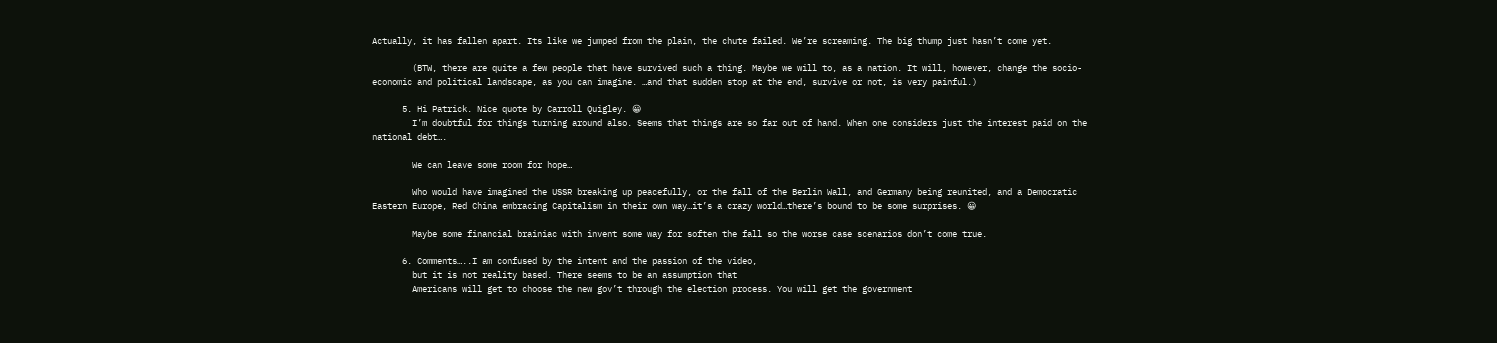Actually, it has fallen apart. Its like we jumped from the plain, the chute failed. We’re screaming. The big thump just hasn’t come yet.

        (BTW, there are quite a few people that have survived such a thing. Maybe we will to, as a nation. It will, however, change the socio-economic and political landscape, as you can imagine. …and that sudden stop at the end, survive or not, is very painful.)

      5. Hi Patrick. Nice quote by Carroll Quigley. 😀
        I’m doubtful for things turning around also. Seems that things are so far out of hand. When one considers just the interest paid on the national debt….

        We can leave some room for hope…

        Who would have imagined the USSR breaking up peacefully, or the fall of the Berlin Wall, and Germany being reunited, and a Democratic Eastern Europe, Red China embracing Capitalism in their own way…it’s a crazy world…there’s bound to be some surprises. 😀

        Maybe some financial brainiac with invent some way for soften the fall so the worse case scenarios don’t come true.

      6. Comments…..I am confused by the intent and the passion of the video,
        but it is not reality based. There seems to be an assumption that
        Americans will get to choose the new gov’t through the election process. You will get the government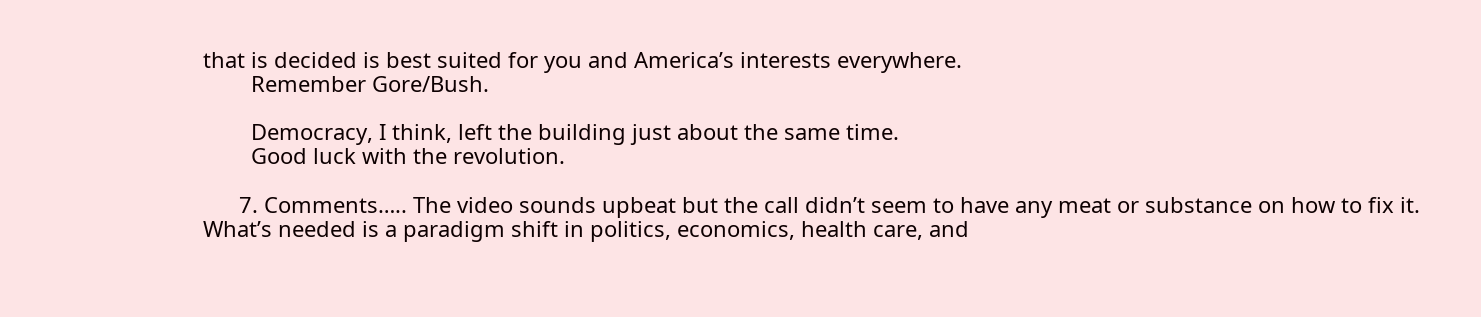that is decided is best suited for you and America’s interests everywhere.
        Remember Gore/Bush.

        Democracy, I think, left the building just about the same time.
        Good luck with the revolution.

      7. Comments….. The video sounds upbeat but the call didn’t seem to have any meat or substance on how to fix it. What’s needed is a paradigm shift in politics, economics, health care, and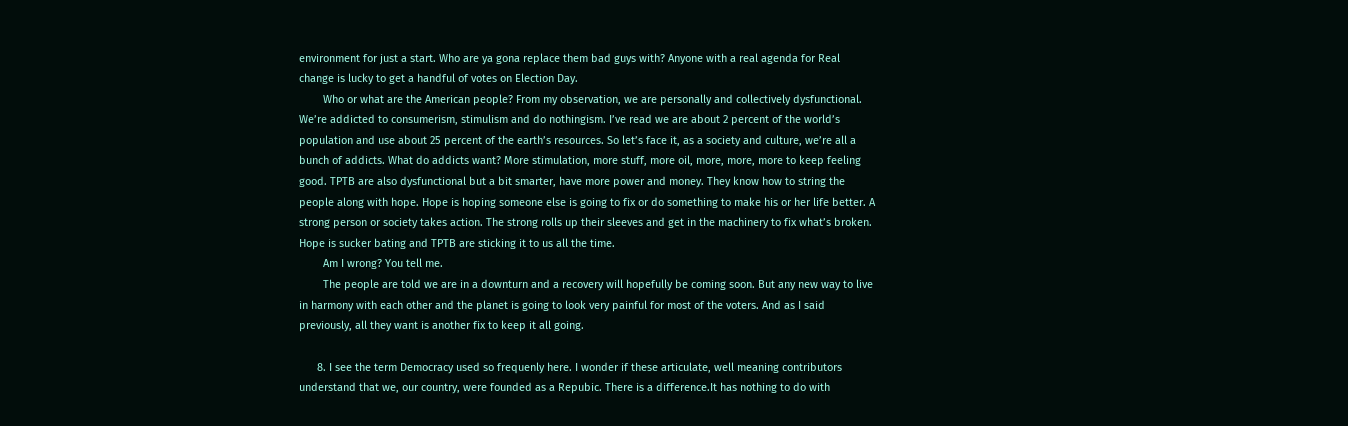environment for just a start. Who are ya gona replace them bad guys with? Anyone with a real agenda for Real change is lucky to get a handful of votes on Election Day.
        Who or what are the American people? From my observation, we are personally and collectively dysfunctional. We’re addicted to consumerism, stimulism and do nothingism. I’ve read we are about 2 percent of the world’s population and use about 25 percent of the earth’s resources. So let’s face it, as a society and culture, we’re all a bunch of addicts. What do addicts want? More stimulation, more stuff, more oil, more, more, more to keep feeling good. TPTB are also dysfunctional but a bit smarter, have more power and money. They know how to string the people along with hope. Hope is hoping someone else is going to fix or do something to make his or her life better. A strong person or society takes action. The strong rolls up their sleeves and get in the machinery to fix what’s broken. Hope is sucker bating and TPTB are sticking it to us all the time.
        Am I wrong? You tell me.
        The people are told we are in a downturn and a recovery will hopefully be coming soon. But any new way to live in harmony with each other and the planet is going to look very painful for most of the voters. And as I said previously, all they want is another fix to keep it all going.

      8. I see the term Democracy used so frequenly here. I wonder if these articulate, well meaning contributors understand that we, our country, were founded as a Repubic. There is a difference.It has nothing to do with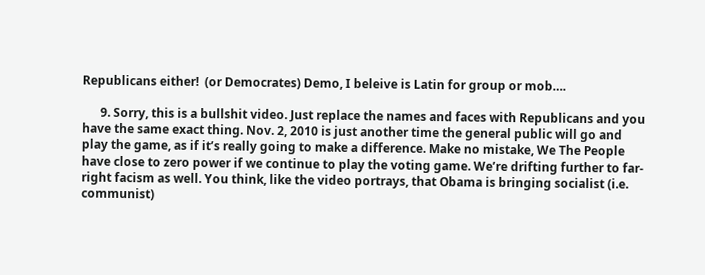Republicans either!  (or Democrates) Demo, I beleive is Latin for group or mob….

      9. Sorry, this is a bullshit video. Just replace the names and faces with Republicans and you have the same exact thing. Nov. 2, 2010 is just another time the general public will go and play the game, as if it’s really going to make a difference. Make no mistake, We The People have close to zero power if we continue to play the voting game. We’re drifting further to far-right facism as well. You think, like the video portrays, that Obama is bringing socialist (i.e. communist)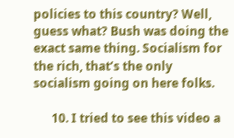policies to this country? Well, guess what? Bush was doing the exact same thing. Socialism for the rich, that’s the only socialism going on here folks.

      10. I tried to see this video a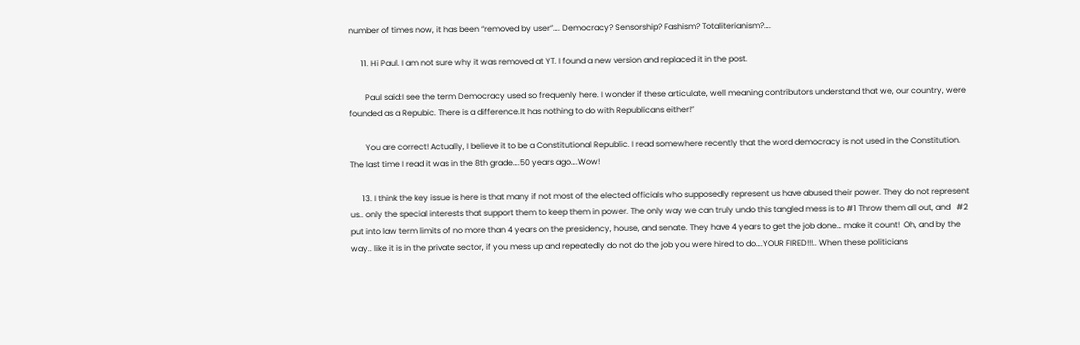number of times now, it has been “removed by user”…. Democracy? Sensorship? Fashism? Totaliterianism?….

      11. Hi Paul. I am not sure why it was removed at YT. I found a new version and replaced it in the post.

        Paul said:I see the term Democracy used so frequenly here. I wonder if these articulate, well meaning contributors understand that we, our country, were founded as a Repubic. There is a difference.It has nothing to do with Republicans either!”

        You are correct! Actually, I believe it to be a Constitutional Republic. I read somewhere recently that the word democracy is not used in the Constitution. The last time I read it was in the 8th grade….50 years ago….Wow!

      13. I think the key issue is here is that many if not most of the elected officials who supposedly represent us have abused their power. They do not represent us.. only the special interests that support them to keep them in power. The only way we can truly undo this tangled mess is to #1 Throw them all out, and   #2 put into law term limits of no more than 4 years on the presidency, house, and senate. They have 4 years to get the job done… make it count!  Oh, and by the way.. like it is in the private sector, if you mess up and repeatedly do not do the job you were hired to do….YOUR FIRED!!!.. When these politicians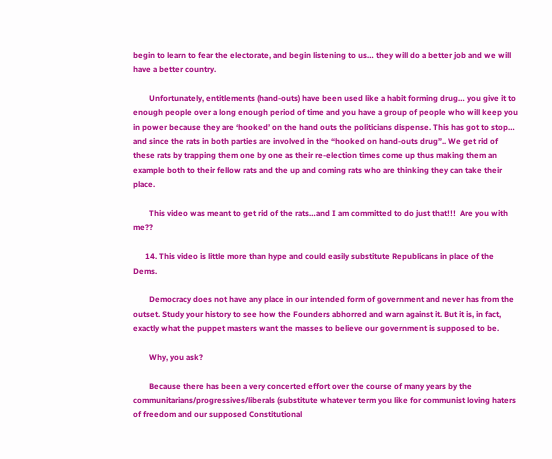begin to learn to fear the electorate, and begin listening to us… they will do a better job and we will have a better country.

        Unfortunately, entitlements (hand-outs) have been used like a habit forming drug… you give it to enough people over a long enough period of time and you have a group of people who will keep you in power because they are ‘hooked’ on the hand outs the politicians dispense. This has got to stop… and since the rats in both parties are involved in the “hooked on hand-outs drug”.. We get rid of these rats by trapping them one by one as their re-election times come up thus making them an example both to their fellow rats and the up and coming rats who are thinking they can take their place.

        This video was meant to get rid of the rats…and I am committed to do just that!!!  Are you with me??

      14. This video is little more than hype and could easily substitute Republicans in place of the Dems.

        Democracy does not have any place in our intended form of government and never has from the outset. Study your history to see how the Founders abhorred and warn against it. But it is, in fact, exactly what the puppet masters want the masses to believe our government is supposed to be.

        Why, you ask?

        Because there has been a very concerted effort over the course of many years by the communitarians/progressives/liberals (substitute whatever term you like for communist loving haters of freedom and our supposed Constitutional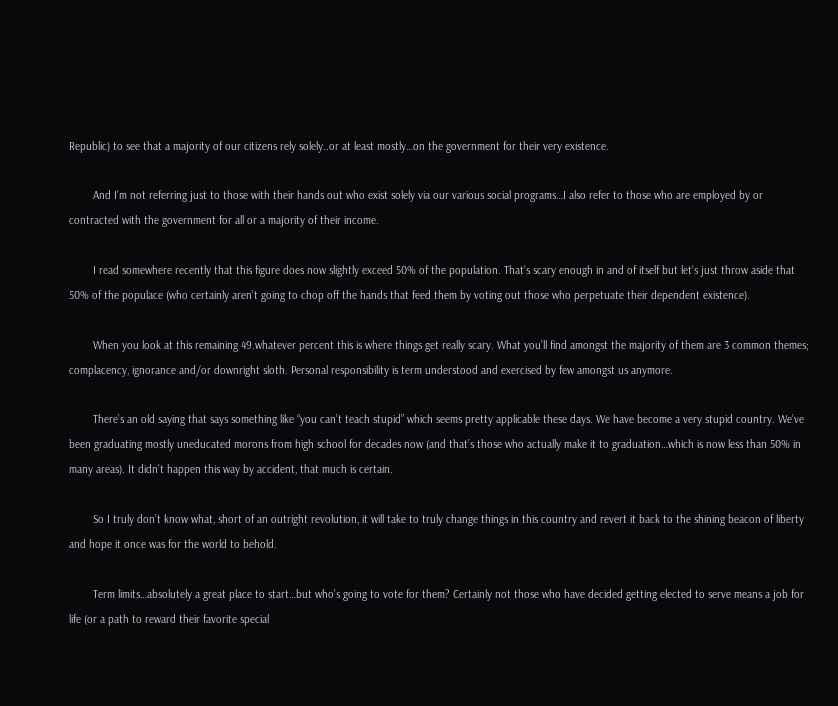Republic) to see that a majority of our citizens rely solely..or at least mostly…on the government for their very existence.

        And I’m not referring just to those with their hands out who exist solely via our various social programs…I also refer to those who are employed by or contracted with the government for all or a majority of their income.

        I read somewhere recently that this figure does now slightly exceed 50% of the population. That’s scary enough in and of itself but let’s just throw aside that 50% of the populace (who certainly aren’t going to chop off the hands that feed them by voting out those who perpetuate their dependent existence).

        When you look at this remaining 49.whatever percent this is where things get really scary. What you’ll find amongst the majority of them are 3 common themes; complacency, ignorance and/or downright sloth. Personal responsibility is term understood and exercised by few amongst us anymore.

        There’s an old saying that says something like “you can’t teach stupid” which seems pretty applicable these days. We have become a very stupid country. We’ve been graduating mostly uneducated morons from high school for decades now (and that’s those who actually make it to graduation…which is now less than 50% in many areas). It didn’t happen this way by accident, that much is certain.

        So I truly don’t know what, short of an outright revolution, it will take to truly change things in this country and revert it back to the shining beacon of liberty and hope it once was for the world to behold.

        Term limits…absolutely a great place to start…but who’s going to vote for them? Certainly not those who have decided getting elected to serve means a job for life (or a path to reward their favorite special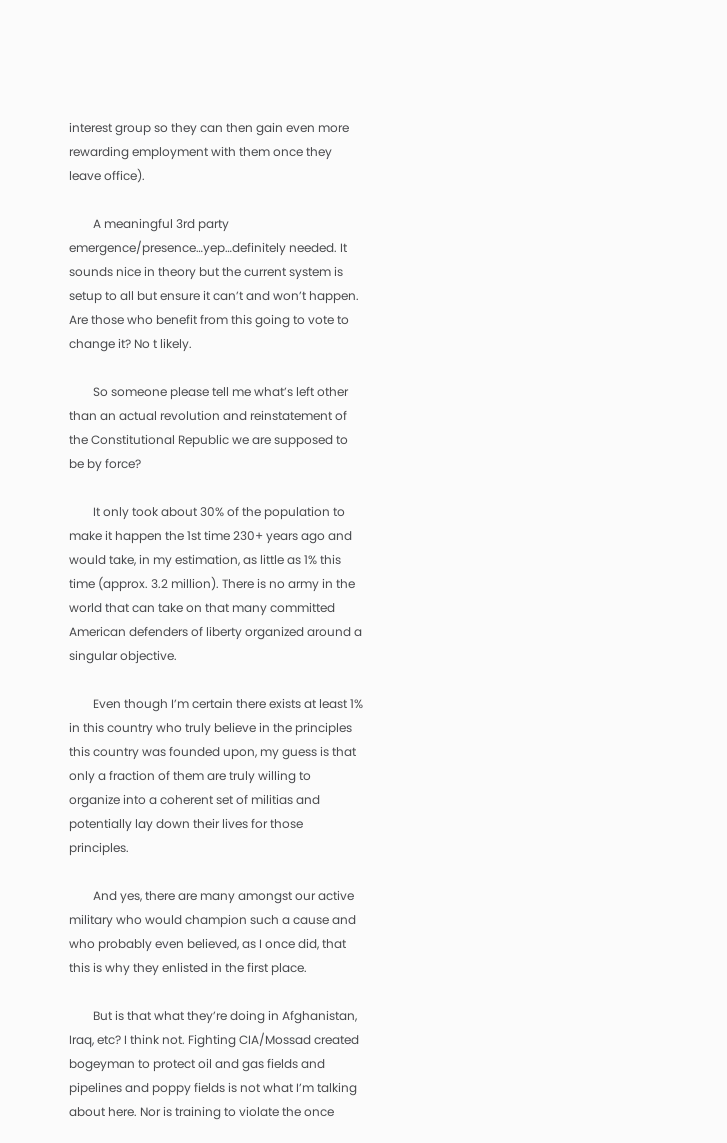interest group so they can then gain even more rewarding employment with them once they leave office).

        A meaningful 3rd party emergence/presence…yep…definitely needed. It sounds nice in theory but the current system is setup to all but ensure it can’t and won’t happen. Are those who benefit from this going to vote to change it? No t likely.

        So someone please tell me what’s left other than an actual revolution and reinstatement of the Constitutional Republic we are supposed to be by force?

        It only took about 30% of the population to make it happen the 1st time 230+ years ago and would take, in my estimation, as little as 1% this time (approx. 3.2 million). There is no army in the world that can take on that many committed American defenders of liberty organized around a singular objective.

        Even though I’m certain there exists at least 1% in this country who truly believe in the principles this country was founded upon, my guess is that only a fraction of them are truly willing to organize into a coherent set of militias and potentially lay down their lives for those principles.

        And yes, there are many amongst our active military who would champion such a cause and who probably even believed, as I once did, that this is why they enlisted in the first place.

        But is that what they’re doing in Afghanistan, Iraq, etc? I think not. Fighting CIA/Mossad created bogeyman to protect oil and gas fields and pipelines and poppy fields is not what I’m talking about here. Nor is training to violate the once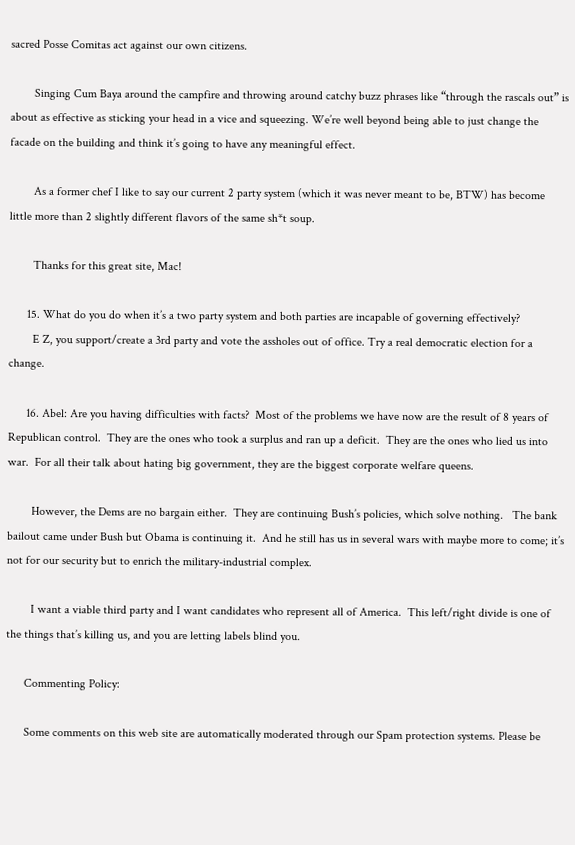sacred Posse Comitas act against our own citizens.

        Singing Cum Baya around the campfire and throwing around catchy buzz phrases like “through the rascals out” is about as effective as sticking your head in a vice and squeezing. We’re well beyond being able to just change the facade on the building and think it’s going to have any meaningful effect.

        As a former chef I like to say our current 2 party system (which it was never meant to be, BTW) has become little more than 2 slightly different flavors of the same sh*t soup.

        Thanks for this great site, Mac!

      15. What do you do when it’s a two party system and both parties are incapable of governing effectively?
        E Z, you support/create a 3rd party and vote the assholes out of office. Try a real democratic election for a change.

      16. Abel: Are you having difficulties with facts?  Most of the problems we have now are the result of 8 years of Republican control.  They are the ones who took a surplus and ran up a deficit.  They are the ones who lied us into war.  For all their talk about hating big government, they are the biggest corporate welfare queens.

        However, the Dems are no bargain either.  They are continuing Bush’s policies, which solve nothing.   The bank bailout came under Bush but Obama is continuing it.  And he still has us in several wars with maybe more to come; it’s not for our security but to enrich the military-industrial complex.

        I want a viable third party and I want candidates who represent all of America.  This left/right divide is one of the things that’s killing us, and you are letting labels blind you.

      Commenting Policy:

      Some comments on this web site are automatically moderated through our Spam protection systems. Please be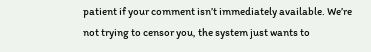patient if your comment isn’t immediately available. We’re not trying to censor you, the system just wants to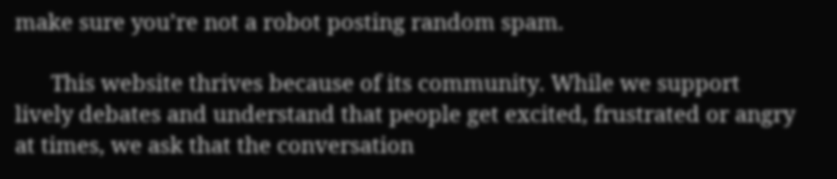make sure you’re not a robot posting random spam.

      This website thrives because of its community. While we support lively debates and understand that people get excited, frustrated or angry at times, we ask that the conversation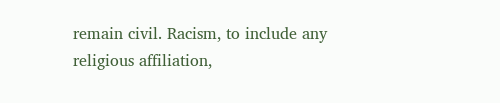remain civil. Racism, to include any religious affiliation,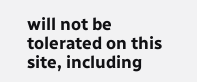will not be tolerated on this site, including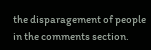the disparagement of people in the comments section.